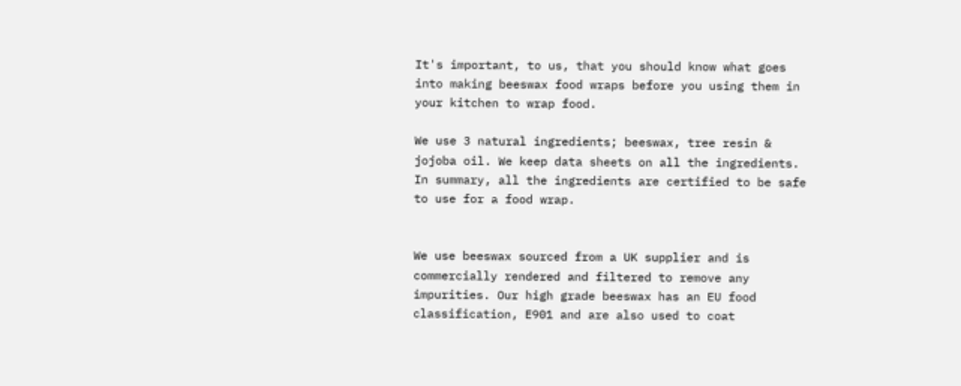It's important, to us, that you should know what goes into making beeswax food wraps before you using them in your kitchen to wrap food.

We use 3 natural ingredients; beeswax, tree resin & jojoba oil. We keep data sheets on all the ingredients. In summary, all the ingredients are certified to be safe to use for a food wrap.


We use beeswax sourced from a UK supplier and is commercially rendered and filtered to remove any impurities. Our high grade beeswax has an EU food classification, E901 and are also used to coat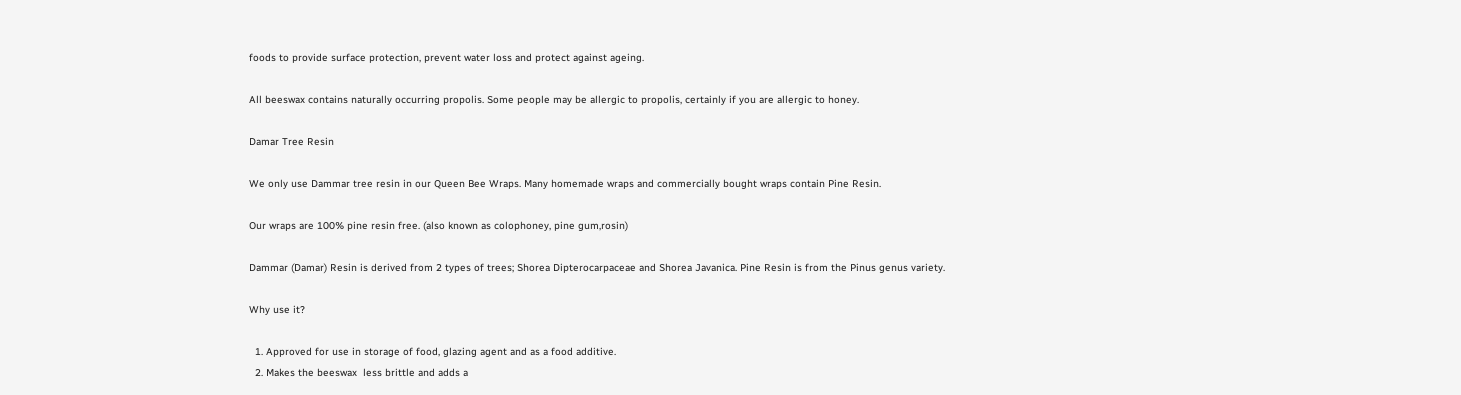foods to provide surface protection, prevent water loss and protect against ageing.

All beeswax contains naturally occurring propolis. Some people may be allergic to propolis, certainly if you are allergic to honey.

Damar Tree Resin

We only use Dammar tree resin in our Queen Bee Wraps. Many homemade wraps and commercially bought wraps contain Pine Resin.

Our wraps are 100% pine resin free. (also known as colophoney, pine gum,rosin)

Dammar (Damar) Resin is derived from 2 types of trees; Shorea Dipterocarpaceae and Shorea Javanica. Pine Resin is from the Pinus genus variety.

Why use it?

  1. Approved for use in storage of food, glazing agent and as a food additive.
  2. Makes the beeswax  less brittle and adds a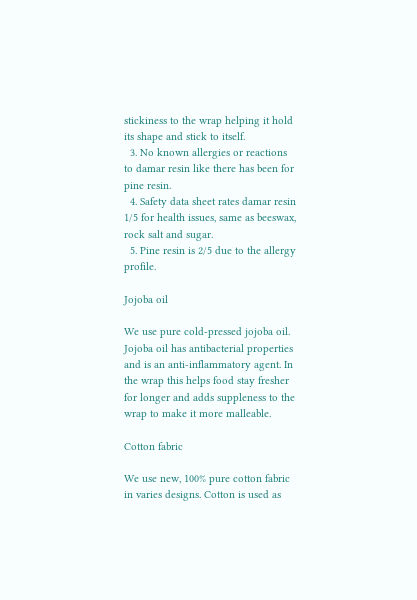stickiness to the wrap helping it hold its shape and stick to itself.
  3. No known allergies or reactions to damar resin like there has been for pine resin.
  4. Safety data sheet rates damar resin 1/5 for health issues, same as beeswax, rock salt and sugar.
  5. Pine resin is 2/5 due to the allergy profile.

Jojoba oil

We use pure cold-pressed jojoba oil. Jojoba oil has antibacterial properties and is an anti-inflammatory agent. In the wrap this helps food stay fresher for longer and adds suppleness to the wrap to make it more malleable.

Cotton fabric

We use new, 100% pure cotton fabric in varies designs. Cotton is used as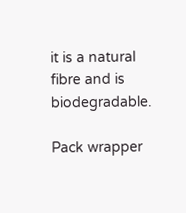it is a natural fibre and is biodegradable.

Pack wrapper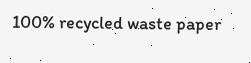100% recycled waste paper